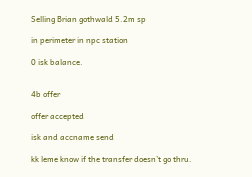Selling Brian gothwald 5.2m sp

in perimeter in npc station

0 isk balance.


4b offer

offer accepted

isk and accname send

kk leme know if the transfer doesn’t go thru.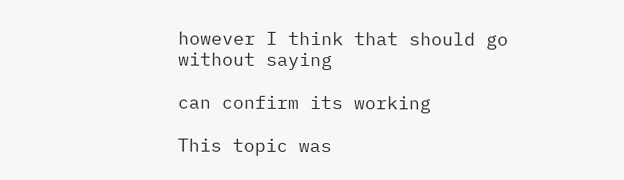however I think that should go without saying

can confirm its working

This topic was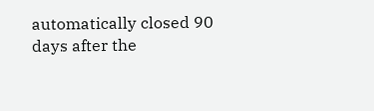automatically closed 90 days after the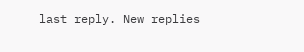last reply. New replies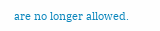are no longer allowed.